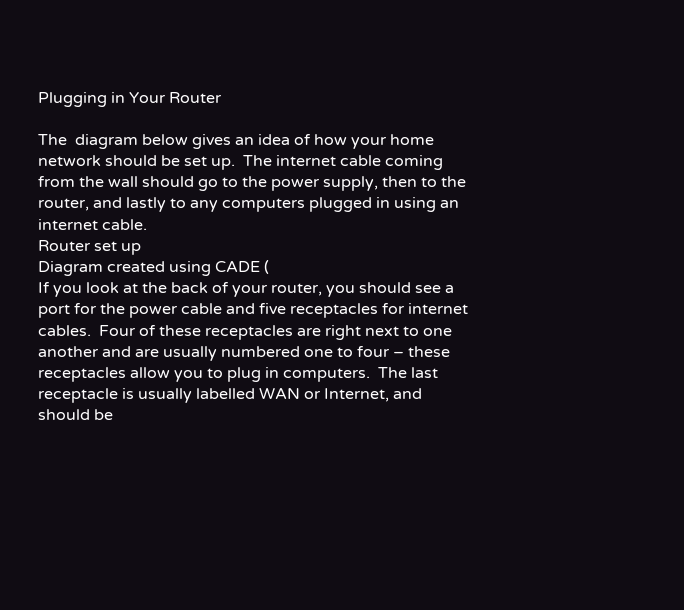Plugging in Your Router

The  diagram below gives an idea of how your home network should be set up.  The internet cable coming from the wall should go to the power supply, then to the router, and lastly to any computers plugged in using an internet cable.
Router set up
Diagram created using CADE (
If you look at the back of your router, you should see a port for the power cable and five receptacles for internet cables.  Four of these receptacles are right next to one another and are usually numbered one to four – these receptacles allow you to plug in computers.  The last receptacle is usually labelled WAN or Internet, and should be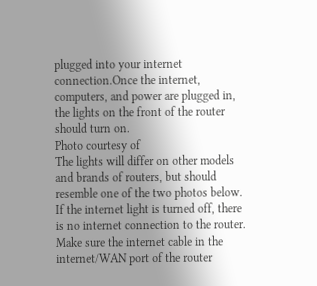plugged into your internet connection.Once the internet, computers, and power are plugged in, the lights on the front of the router should turn on.
Photo courtesy of
The lights will differ on other models and brands of routers, but should resemble one of the two photos below. If the internet light is turned off, there is no internet connection to the router.  Make sure the internet cable in the internet/WAN port of the router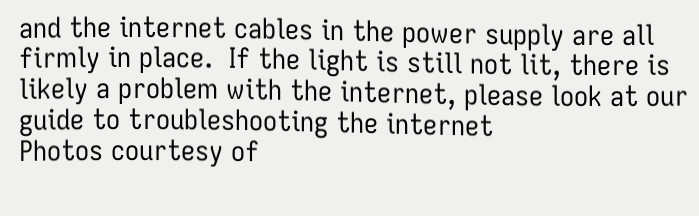and the internet cables in the power supply are all firmly in place.  If the light is still not lit, there is likely a problem with the internet, please look at our guide to troubleshooting the internet
Photos courtesy of